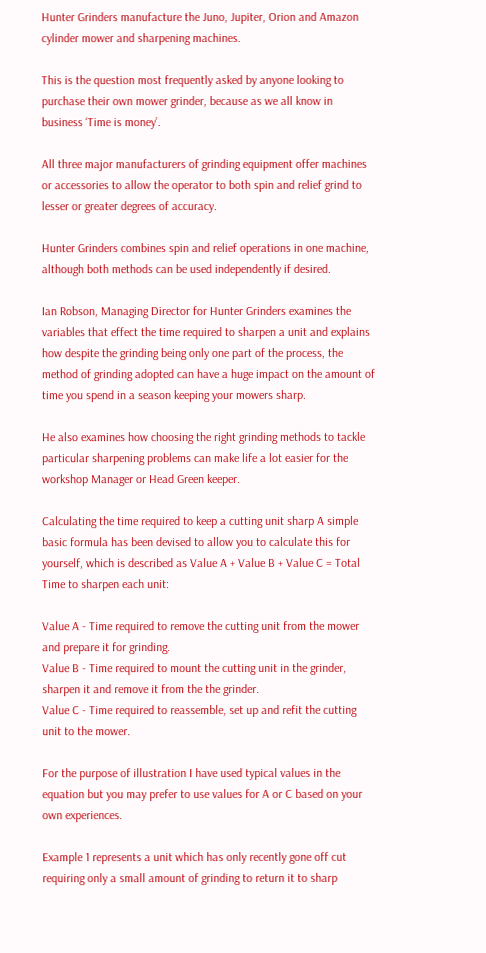Hunter Grinders manufacture the Juno, Jupiter, Orion and Amazon cylinder mower and sharpening machines.

This is the question most frequently asked by anyone looking to purchase their own mower grinder, because as we all know in business ‘Time is money’.

All three major manufacturers of grinding equipment offer machines or accessories to allow the operator to both spin and relief grind to lesser or greater degrees of accuracy.

Hunter Grinders combines spin and relief operations in one machine, although both methods can be used independently if desired.

Ian Robson, Managing Director for Hunter Grinders examines the variables that effect the time required to sharpen a unit and explains how despite the grinding being only one part of the process, the method of grinding adopted can have a huge impact on the amount of time you spend in a season keeping your mowers sharp.

He also examines how choosing the right grinding methods to tackle particular sharpening problems can make life a lot easier for the workshop Manager or Head Green keeper.

Calculating the time required to keep a cutting unit sharp A simple basic formula has been devised to allow you to calculate this for yourself, which is described as Value A + Value B + Value C = Total Time to sharpen each unit:

Value A - Time required to remove the cutting unit from the mower and prepare it for grinding.
Value B - Time required to mount the cutting unit in the grinder, sharpen it and remove it from the the grinder.
Value C - Time required to reassemble, set up and refit the cutting unit to the mower.

For the purpose of illustration I have used typical values in the equation but you may prefer to use values for A or C based on your own experiences.

Example 1 represents a unit which has only recently gone off cut requiring only a small amount of grinding to return it to sharp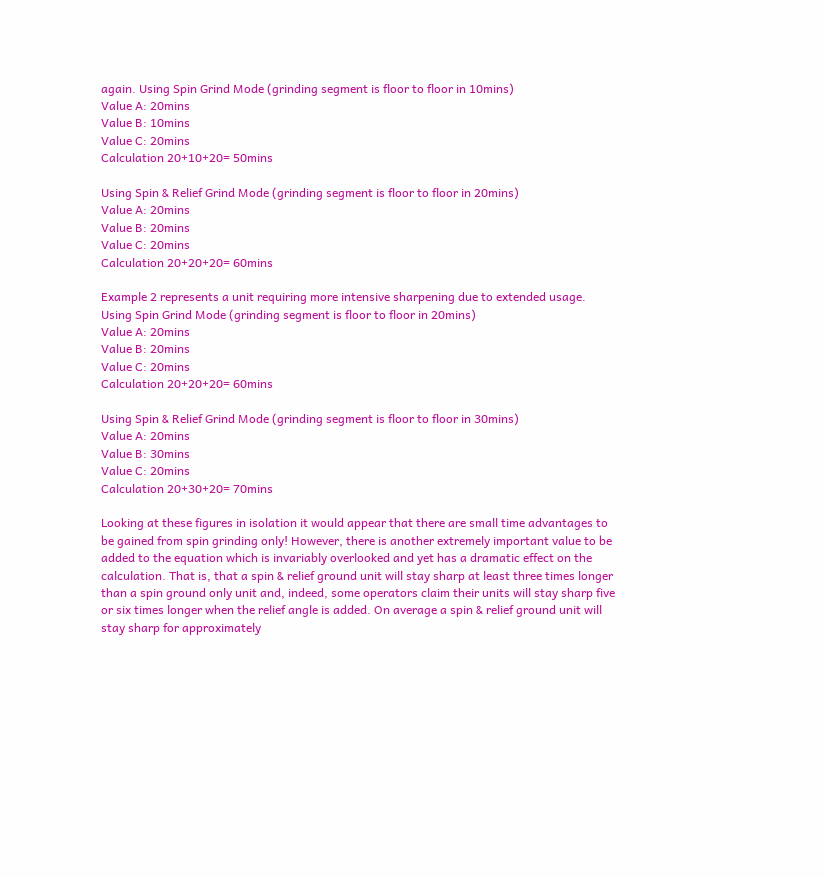again. Using Spin Grind Mode (grinding segment is floor to floor in 10mins)
Value A: 20mins
Value B: 10mins
Value C: 20mins
Calculation 20+10+20= 50mins

Using Spin & Relief Grind Mode (grinding segment is floor to floor in 20mins)
Value A: 20mins
Value B: 20mins
Value C: 20mins
Calculation 20+20+20= 60mins

Example 2 represents a unit requiring more intensive sharpening due to extended usage.
Using Spin Grind Mode (grinding segment is floor to floor in 20mins)
Value A: 20mins
Value B: 20mins
Value C: 20mins
Calculation 20+20+20= 60mins

Using Spin & Relief Grind Mode (grinding segment is floor to floor in 30mins)
Value A: 20mins
Value B: 30mins
Value C: 20mins
Calculation 20+30+20= 70mins

Looking at these figures in isolation it would appear that there are small time advantages to be gained from spin grinding only! However, there is another extremely important value to be added to the equation which is invariably overlooked and yet has a dramatic effect on the calculation. That is, that a spin & relief ground unit will stay sharp at least three times longer than a spin ground only unit and, indeed, some operators claim their units will stay sharp five or six times longer when the relief angle is added. On average a spin & relief ground unit will stay sharp for approximately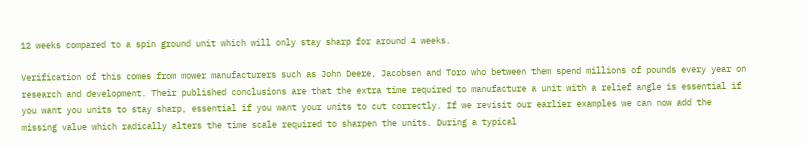12 weeks compared to a spin ground unit which will only stay sharp for around 4 weeks.

Verification of this comes from mower manufacturers such as John Deere, Jacobsen and Toro who between them spend millions of pounds every year on research and development. Their published conclusions are that the extra time required to manufacture a unit with a relief angle is essential if you want you units to stay sharp, essential if you want your units to cut correctly. If we revisit our earlier examples we can now add the missing value which radically alters the time scale required to sharpen the units. During a typical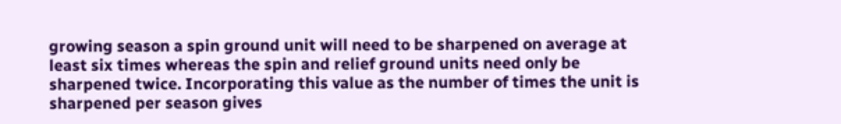growing season a spin ground unit will need to be sharpened on average at least six times whereas the spin and relief ground units need only be sharpened twice. Incorporating this value as the number of times the unit is sharpened per season gives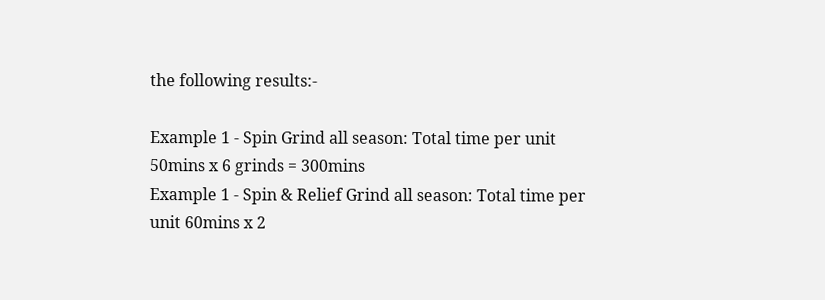the following results:-

Example 1 - Spin Grind all season: Total time per unit 50mins x 6 grinds = 300mins
Example 1 - Spin & Relief Grind all season: Total time per unit 60mins x 2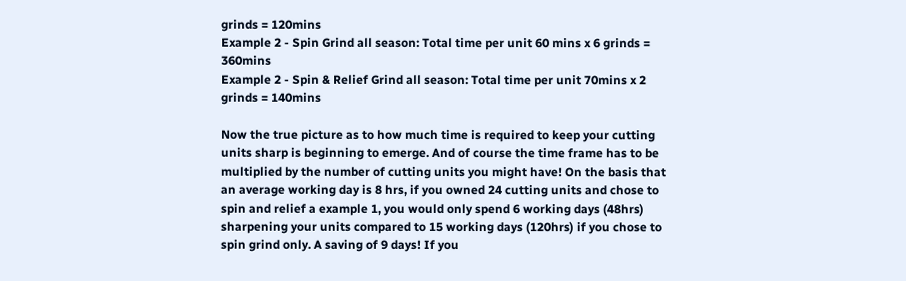grinds = 120mins
Example 2 - Spin Grind all season: Total time per unit 60 mins x 6 grinds = 360mins
Example 2 - Spin & Relief Grind all season: Total time per unit 70mins x 2 grinds = 140mins

Now the true picture as to how much time is required to keep your cutting units sharp is beginning to emerge. And of course the time frame has to be multiplied by the number of cutting units you might have! On the basis that an average working day is 8 hrs, if you owned 24 cutting units and chose to spin and relief a example 1, you would only spend 6 working days (48hrs) sharpening your units compared to 15 working days (120hrs) if you chose to spin grind only. A saving of 9 days! If you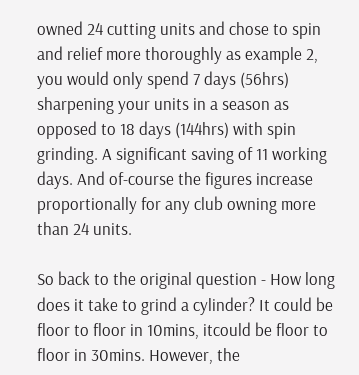owned 24 cutting units and chose to spin and relief more thoroughly as example 2, you would only spend 7 days (56hrs) sharpening your units in a season as opposed to 18 days (144hrs) with spin grinding. A significant saving of 11 working days. And of-course the figures increase proportionally for any club owning more than 24 units.

So back to the original question - How long does it take to grind a cylinder? It could be floor to floor in 10mins, itcould be floor to floor in 30mins. However, the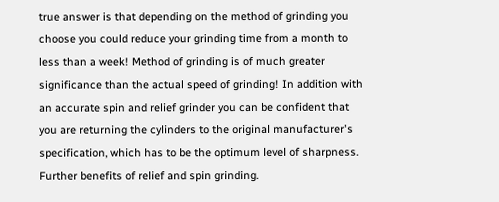true answer is that depending on the method of grinding you choose you could reduce your grinding time from a month to less than a week! Method of grinding is of much greater significance than the actual speed of grinding! In addition with an accurate spin and relief grinder you can be confident that you are returning the cylinders to the original manufacturer's specification, which has to be the optimum level of sharpness. Further benefits of relief and spin grinding.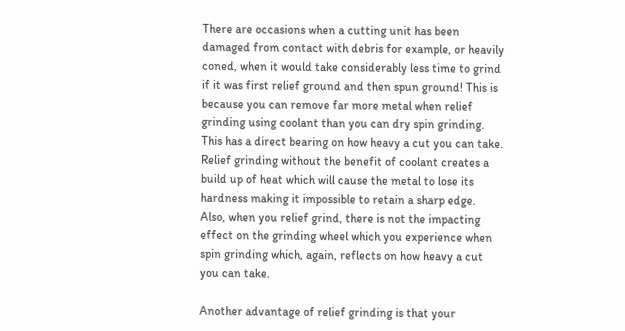There are occasions when a cutting unit has been damaged from contact with debris for example, or heavily coned, when it would take considerably less time to grind if it was first relief ground and then spun ground! This is because you can remove far more metal when relief grinding using coolant than you can dry spin grinding. This has a direct bearing on how heavy a cut you can take. Relief grinding without the benefit of coolant creates a build up of heat which will cause the metal to lose its hardness making it impossible to retain a sharp edge. Also, when you relief grind, there is not the impacting effect on the grinding wheel which you experience when spin grinding which, again, reflects on how heavy a cut you can take.

Another advantage of relief grinding is that your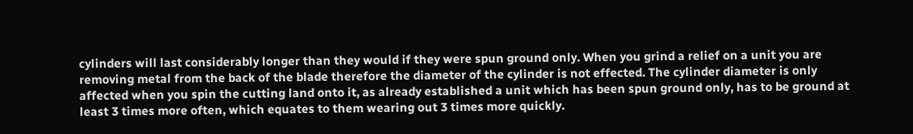cylinders will last considerably longer than they would if they were spun ground only. When you grind a relief on a unit you are removing metal from the back of the blade therefore the diameter of the cylinder is not effected. The cylinder diameter is only affected when you spin the cutting land onto it, as already established a unit which has been spun ground only, has to be ground at least 3 times more often, which equates to them wearing out 3 times more quickly.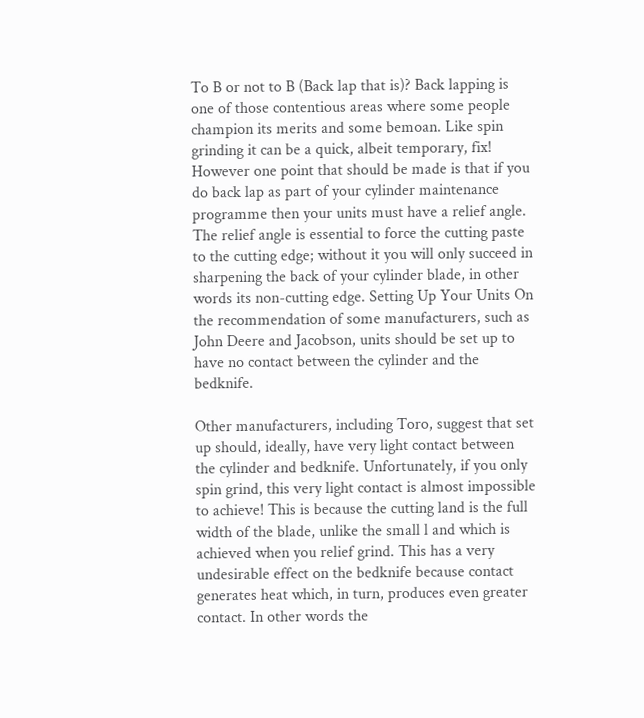To B or not to B (Back lap that is)? Back lapping is one of those contentious areas where some people champion its merits and some bemoan. Like spin grinding it can be a quick, albeit temporary, fix! However one point that should be made is that if you do back lap as part of your cylinder maintenance programme then your units must have a relief angle. The relief angle is essential to force the cutting paste to the cutting edge; without it you will only succeed in sharpening the back of your cylinder blade, in other words its non-cutting edge. Setting Up Your Units On the recommendation of some manufacturers, such as John Deere and Jacobson, units should be set up to have no contact between the cylinder and the bedknife.

Other manufacturers, including Toro, suggest that set up should, ideally, have very light contact between the cylinder and bedknife. Unfortunately, if you only spin grind, this very light contact is almost impossible to achieve! This is because the cutting land is the full width of the blade, unlike the small l and which is achieved when you relief grind. This has a very undesirable effect on the bedknife because contact generates heat which, in turn, produces even greater contact. In other words the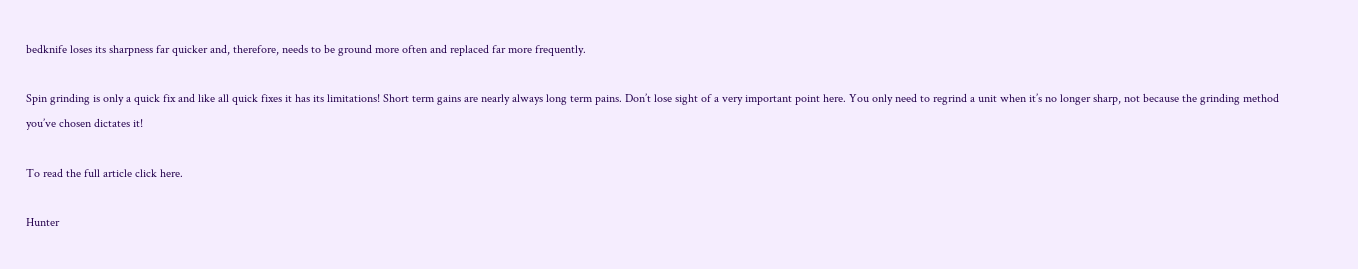bedknife loses its sharpness far quicker and, therefore, needs to be ground more often and replaced far more frequently.

Spin grinding is only a quick fix and like all quick fixes it has its limitations! Short term gains are nearly always long term pains. Don’t lose sight of a very important point here. You only need to regrind a unit when it’s no longer sharp, not because the grinding method you’ve chosen dictates it!

To read the full article click here.

Hunter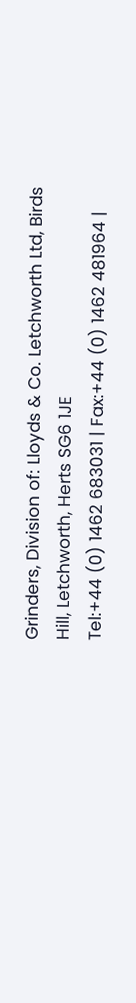Grinders, Division of: Lloyds & Co. Letchworth Ltd, Birds Hill, Letchworth, Herts SG6 1JE
Tel:+44 (0) 1462 683031 | Fax:+44 (0) 1462 481964 |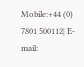Mobile:+44 (0) 7801 500112| E-mail: